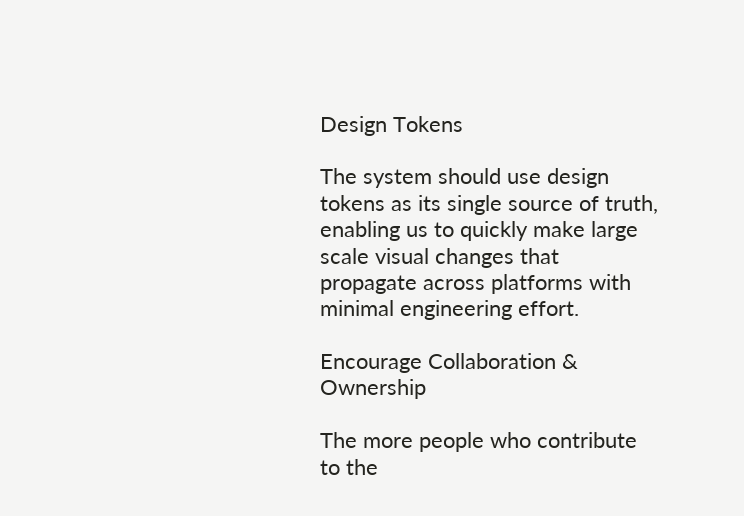Design Tokens

The system should use design tokens as its single source of truth, enabling us to quickly make large scale visual changes that propagate across platforms with minimal engineering effort.

Encourage Collaboration & Ownership

The more people who contribute to the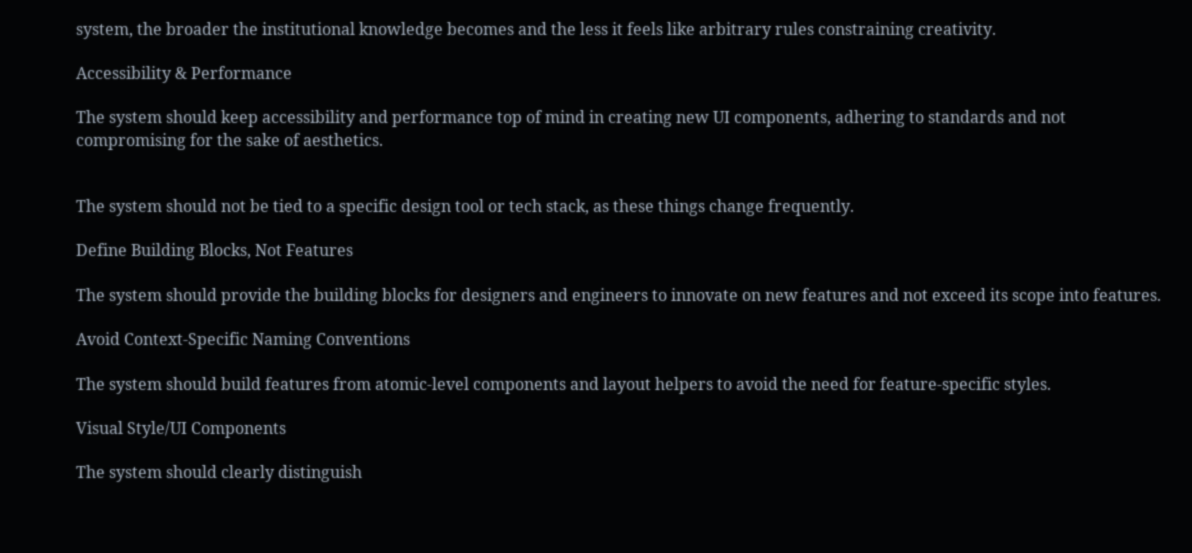system, the broader the institutional knowledge becomes and the less it feels like arbitrary rules constraining creativity.

Accessibility & Performance

The system should keep accessibility and performance top of mind in creating new UI components, adhering to standards and not compromising for the sake of aesthetics.


The system should not be tied to a specific design tool or tech stack, as these things change frequently.

Define Building Blocks, Not Features

The system should provide the building blocks for designers and engineers to innovate on new features and not exceed its scope into features.

Avoid Context-Specific Naming Conventions

The system should build features from atomic-level components and layout helpers to avoid the need for feature-specific styles.

Visual Style/UI Components

The system should clearly distinguish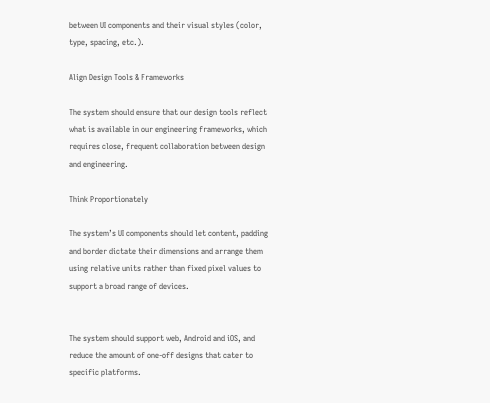between UI components and their visual styles (color, type, spacing, etc.).

Align Design Tools & Frameworks

The system should ensure that our design tools reflect what is available in our engineering frameworks, which requires close, frequent collaboration between design and engineering.

Think Proportionately

The system’s UI components should let content, padding and border dictate their dimensions and arrange them using relative units rather than fixed pixel values to support a broad range of devices.


The system should support web, Android and iOS, and reduce the amount of one-off designs that cater to specific platforms.